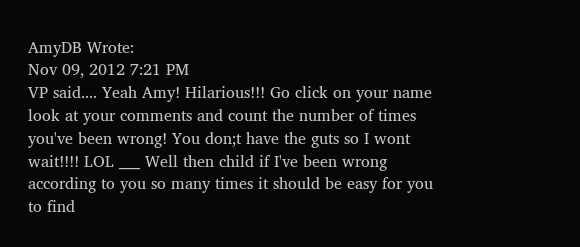AmyDB Wrote:
Nov 09, 2012 7:21 PM
VP said.... Yeah Amy! Hilarious!!! Go click on your name look at your comments and count the number of times you've been wrong! You don;t have the guts so I wont wait!!!! LOL ___ Well then child if I've been wrong according to you so many times it should be easy for you to find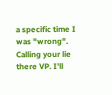a specific time I was "wrong". Calling your lie there VP. I'll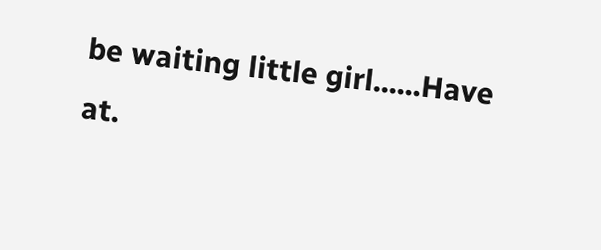be waiting little girl......Have at.